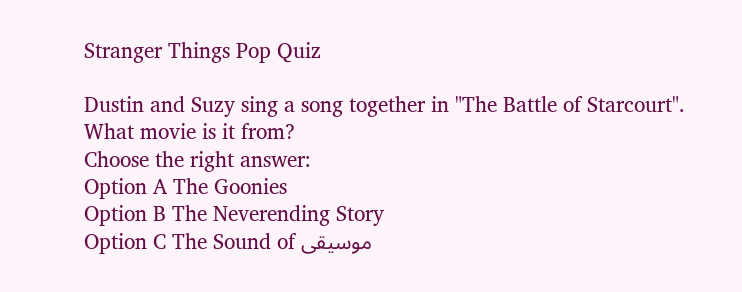Stranger Things Pop Quiz

Dustin and Suzy sing a song together in "The Battle of Starcourt". What movie is it from?
Choose the right answer:
Option A The Goonies
Option B The Neverending Story
Option C The Sound of موسیقی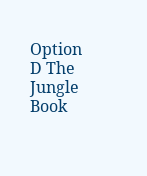Option D The Jungle Book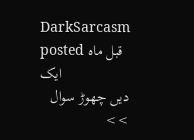DarkSarcasm posted قبل ماہ ایک
دیں چھوڑ سوال >>